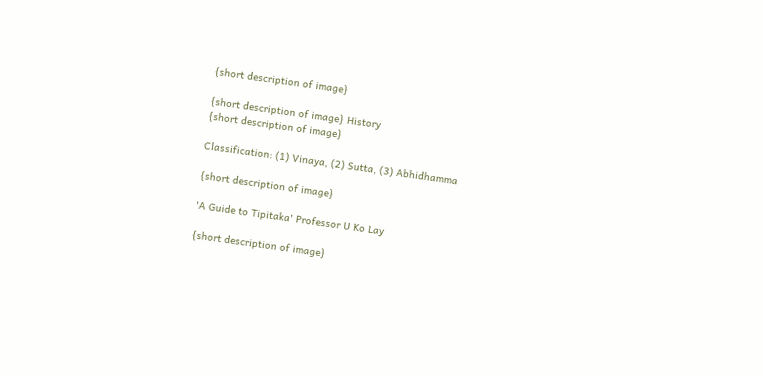{short description of image}

{short description of image} History
{short description of image}

Classification: (1) Vinaya, (2) Sutta, (3) Abhidhamma

{short description of image}

'A Guide to Tipitaka' Professor U Ko Lay

{short description of image}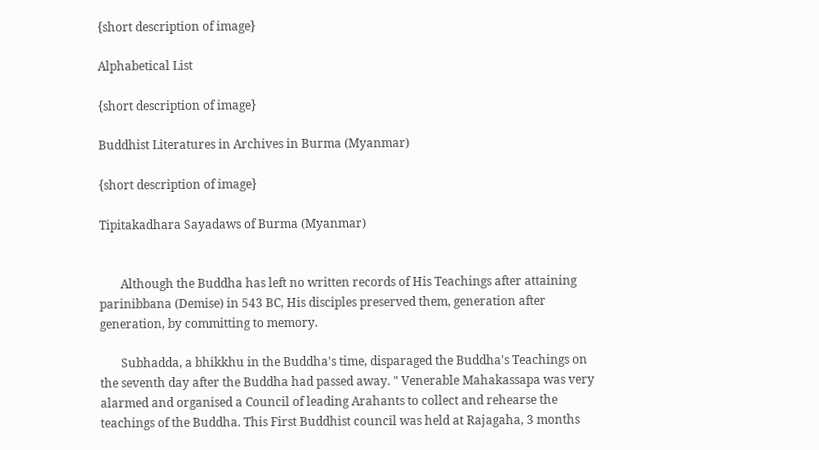{short description of image}

Alphabetical List

{short description of image}

Buddhist Literatures in Archives in Burma (Myanmar)

{short description of image}

Tipitakadhara Sayadaws of Burma (Myanmar)


       Although the Buddha has left no written records of His Teachings after attaining parinibbana (Demise) in 543 BC, His disciples preserved them, generation after generation, by committing to memory.

       Subhadda, a bhikkhu in the Buddha's time, disparaged the Buddha's Teachings on the seventh day after the Buddha had passed away. " Venerable Mahakassapa was very alarmed and organised a Council of leading Arahants to collect and rehearse the teachings of the Buddha. This First Buddhist council was held at Rajagaha, 3 months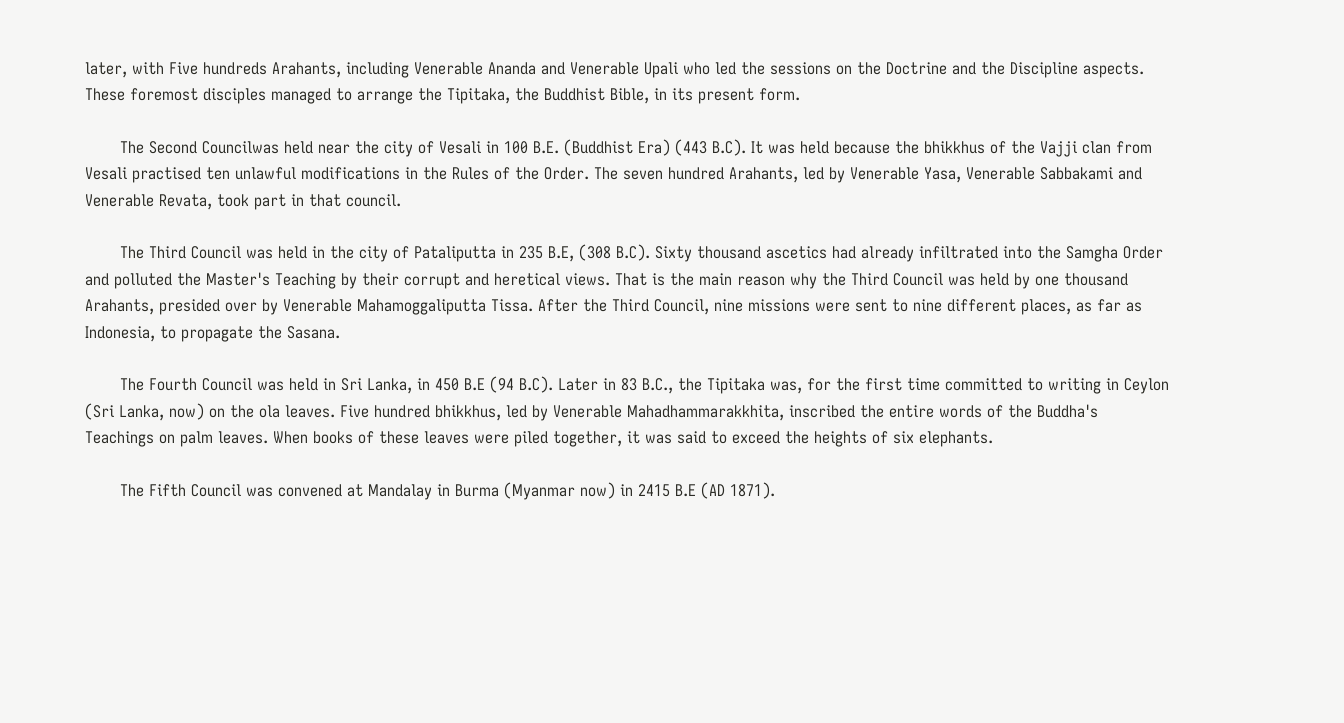later, with Five hundreds Arahants, including Venerable Ananda and Venerable Upali who led the sessions on the Doctrine and the Discipline aspects. These foremost disciples managed to arrange the Tipitaka, the Buddhist Bible, in its present form.

       The Second Councilwas held near the city of Vesali in 100 B.E. (Buddhist Era) (443 B.C). It was held because the bhikkhus of the Vajji clan from Vesali practised ten unlawful modifications in the Rules of the Order. The seven hundred Arahants, led by Venerable Yasa, Venerable Sabbakami and Venerable Revata, took part in that council.

       The Third Council was held in the city of Pataliputta in 235 B.E, (308 B.C). Sixty thousand ascetics had already infiltrated into the Samgha Order and polluted the Master's Teaching by their corrupt and heretical views. That is the main reason why the Third Council was held by one thousand Arahants, presided over by Venerable Mahamoggaliputta Tissa. After the Third Council, nine missions were sent to nine different places, as far as Indonesia, to propagate the Sasana.

       The Fourth Council was held in Sri Lanka, in 450 B.E (94 B.C). Later in 83 B.C., the Tipitaka was, for the first time committed to writing in Ceylon (Sri Lanka, now) on the ola leaves. Five hundred bhikkhus, led by Venerable Mahadhammarakkhita, inscribed the entire words of the Buddha's Teachings on palm leaves. When books of these leaves were piled together, it was said to exceed the heights of six elephants.

       The Fifth Council was convened at Mandalay in Burma (Myanmar now) in 2415 B.E (AD 1871).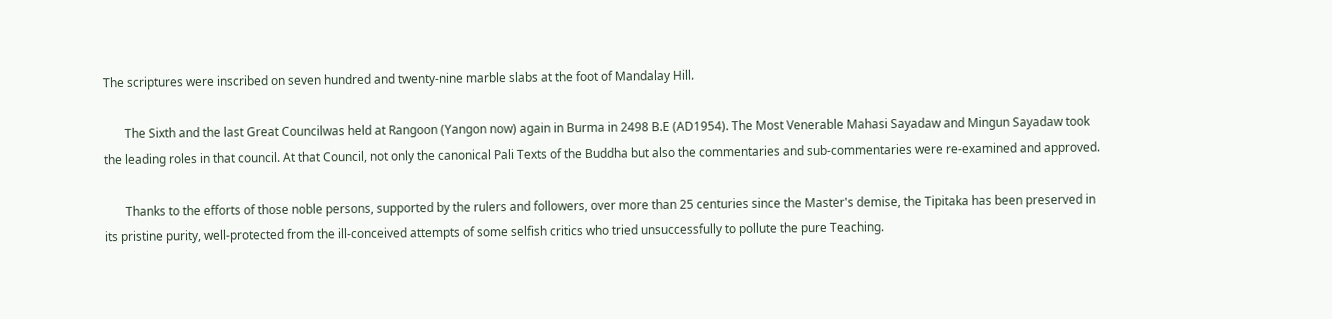The scriptures were inscribed on seven hundred and twenty-nine marble slabs at the foot of Mandalay Hill.

       The Sixth and the last Great Councilwas held at Rangoon (Yangon now) again in Burma in 2498 B.E (AD1954). The Most Venerable Mahasi Sayadaw and Mingun Sayadaw took the leading roles in that council. At that Council, not only the canonical Pali Texts of the Buddha but also the commentaries and sub-commentaries were re-examined and approved.

       Thanks to the efforts of those noble persons, supported by the rulers and followers, over more than 25 centuries since the Master's demise, the Tipitaka has been preserved in its pristine purity, well-protected from the ill-conceived attempts of some selfish critics who tried unsuccessfully to pollute the pure Teaching.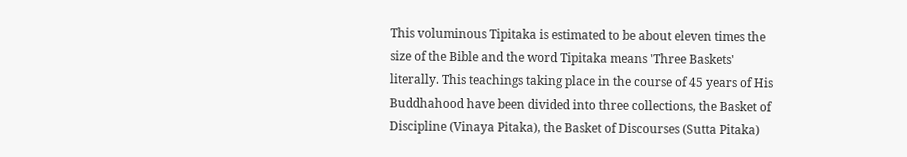This voluminous Tipitaka is estimated to be about eleven times the size of the Bible and the word Tipitaka means 'Three Baskets' literally. This teachings taking place in the course of 45 years of His Buddhahood have been divided into three collections, the Basket of Discipline (Vinaya Pitaka), the Basket of Discourses (Sutta Pitaka)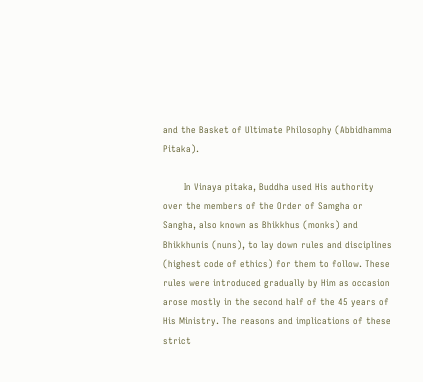and the Basket of Ultimate Philosophy (Abbidhamma Pitaka).

       In Vinaya pitaka, Buddha used His authority over the members of the Order of Samgha or Sangha, also known as Bhikkhus (monks) and Bhikkhunis (nuns), to lay down rules and disciplines (highest code of ethics) for them to follow. These rules were introduced gradually by Him as occasion arose mostly in the second half of the 45 years of His Ministry. The reasons and implications of these strict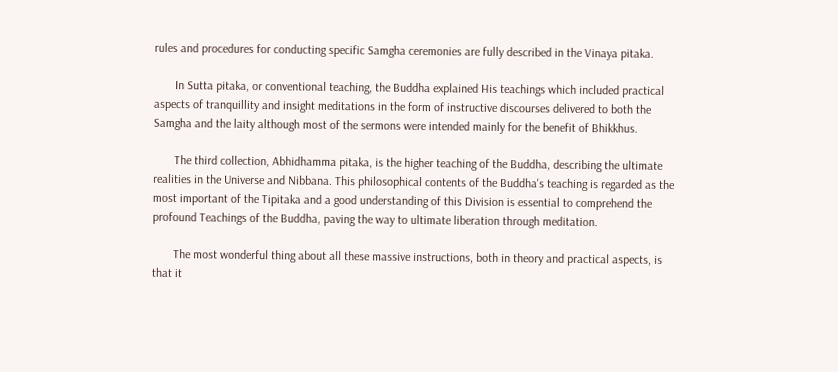rules and procedures for conducting specific Samgha ceremonies are fully described in the Vinaya pitaka.

       In Sutta pitaka, or conventional teaching, the Buddha explained His teachings which included practical aspects of tranquillity and insight meditations in the form of instructive discourses delivered to both the Samgha and the laity although most of the sermons were intended mainly for the benefit of Bhikkhus.

       The third collection, Abhidhamma pitaka, is the higher teaching of the Buddha, describing the ultimate realities in the Universe and Nibbana. This philosophical contents of the Buddha's teaching is regarded as the most important of the Tipitaka and a good understanding of this Division is essential to comprehend the profound Teachings of the Buddha, paving the way to ultimate liberation through meditation.

       The most wonderful thing about all these massive instructions, both in theory and practical aspects, is that it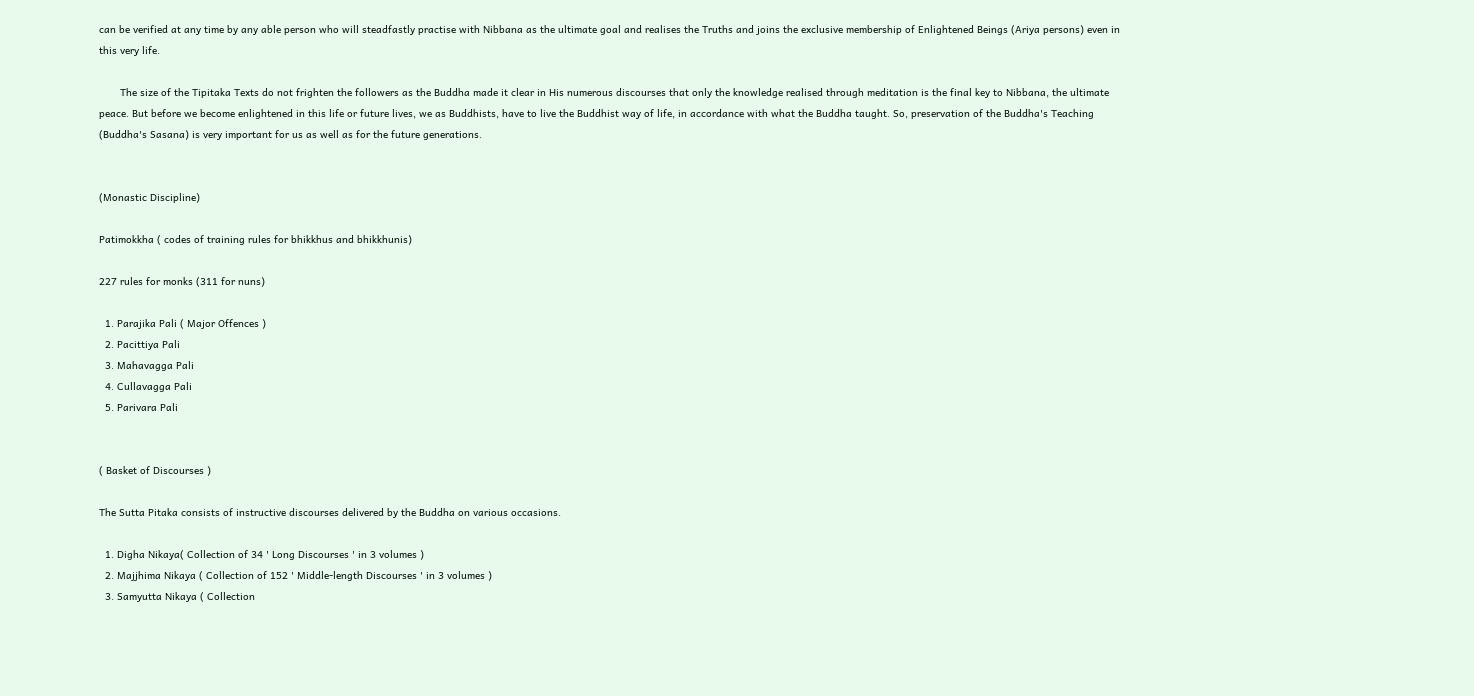can be verified at any time by any able person who will steadfastly practise with Nibbana as the ultimate goal and realises the Truths and joins the exclusive membership of Enlightened Beings (Ariya persons) even in this very life.

       The size of the Tipitaka Texts do not frighten the followers as the Buddha made it clear in His numerous discourses that only the knowledge realised through meditation is the final key to Nibbana, the ultimate peace. But before we become enlightened in this life or future lives, we as Buddhists, have to live the Buddhist way of life, in accordance with what the Buddha taught. So, preservation of the Buddha's Teaching (Buddha's Sasana) is very important for us as well as for the future generations.


(Monastic Discipline)

Patimokkha ( codes of training rules for bhikkhus and bhikkhunis)

227 rules for monks (311 for nuns)

  1. Parajika Pali ( Major Offences )
  2. Pacittiya Pali
  3. Mahavagga Pali
  4. Cullavagga Pali
  5. Parivara Pali


( Basket of Discourses )

The Sutta Pitaka consists of instructive discourses delivered by the Buddha on various occasions.

  1. Digha Nikaya( Collection of 34 ' Long Discourses ' in 3 volumes )
  2. Majjhima Nikaya ( Collection of 152 ' Middle-length Discourses ' in 3 volumes )
  3. Samyutta Nikaya ( Collection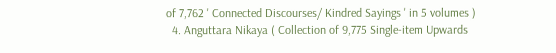of 7,762 ' Connected Discourses/ Kindred Sayings ' in 5 volumes )
  4. Anguttara Nikaya ( Collection of 9,775 Single-item Upwards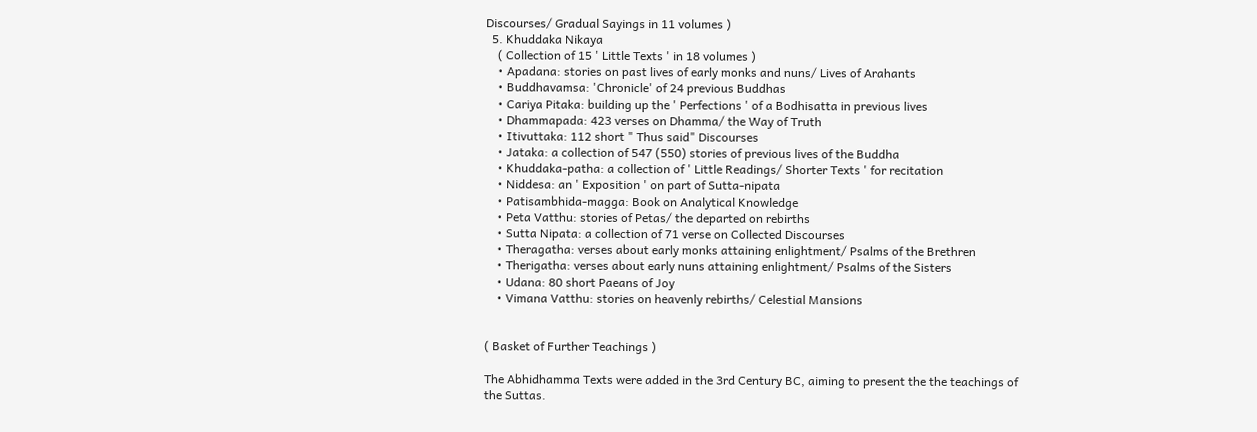Discourses/ Gradual Sayings in 11 volumes )
  5. Khuddaka Nikaya
    ( Collection of 15 ' Little Texts ' in 18 volumes )
    • Apadana: stories on past lives of early monks and nuns/ Lives of Arahants
    • Buddhavamsa: 'Chronicle' of 24 previous Buddhas
    • Cariya Pitaka: building up the ' Perfections ' of a Bodhisatta in previous lives
    • Dhammapada: 423 verses on Dhamma/ the Way of Truth
    • Itivuttaka: 112 short " Thus said" Discourses
    • Jataka: a collection of 547 (550) stories of previous lives of the Buddha
    • Khuddaka-patha: a collection of ' Little Readings/ Shorter Texts ' for recitation
    • Niddesa: an ' Exposition ' on part of Sutta-nipata
    • Patisambhida-magga: Book on Analytical Knowledge
    • Peta Vatthu: stories of Petas/ the departed on rebirths
    • Sutta Nipata: a collection of 71 verse on Collected Discourses
    • Theragatha: verses about early monks attaining enlightment/ Psalms of the Brethren
    • Therigatha: verses about early nuns attaining enlightment/ Psalms of the Sisters
    • Udana: 80 short Paeans of Joy
    • Vimana Vatthu: stories on heavenly rebirths/ Celestial Mansions


( Basket of Further Teachings )

The Abhidhamma Texts were added in the 3rd Century BC, aiming to present the the teachings of the Suttas.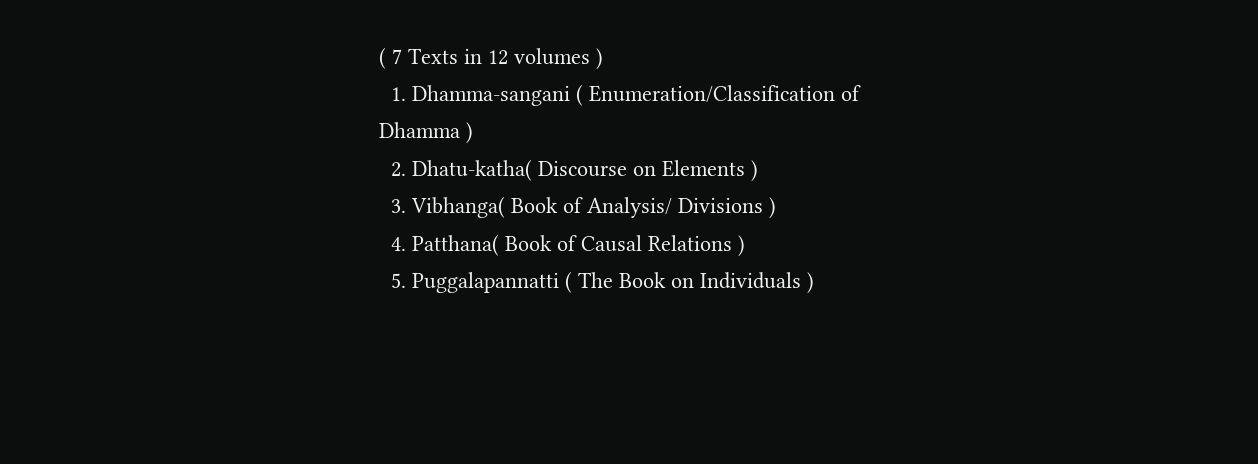( 7 Texts in 12 volumes )
  1. Dhamma-sangani ( Enumeration/Classification of Dhamma )
  2. Dhatu-katha( Discourse on Elements )
  3. Vibhanga( Book of Analysis/ Divisions )
  4. Patthana( Book of Causal Relations )
  5. Puggalapannatti ( The Book on Individuals )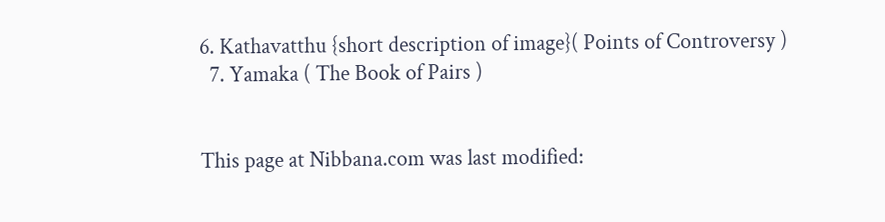6. Kathavatthu {short description of image}( Points of Controversy )
  7. Yamaka ( The Book of Pairs )


This page at Nibbana.com was last modified: